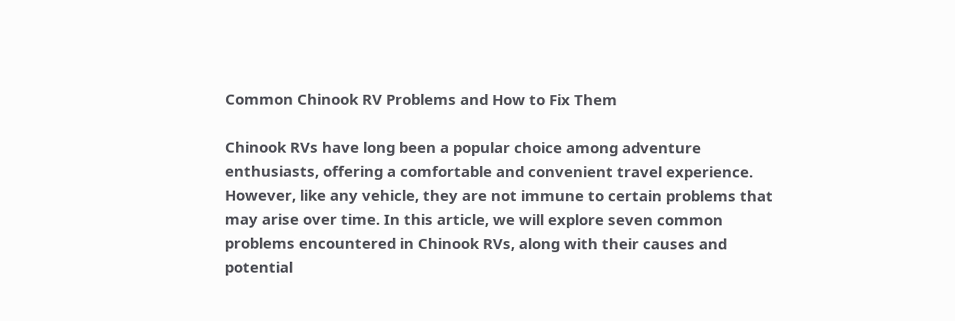Common Chinook RV Problems and How to Fix Them

Chinook RVs have long been a popular choice among adventure enthusiasts, offering a comfortable and convenient travel experience. However, like any vehicle, they are not immune to certain problems that may arise over time. In this article, we will explore seven common problems encountered in Chinook RVs, along with their causes and potential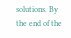solutions. By the end of the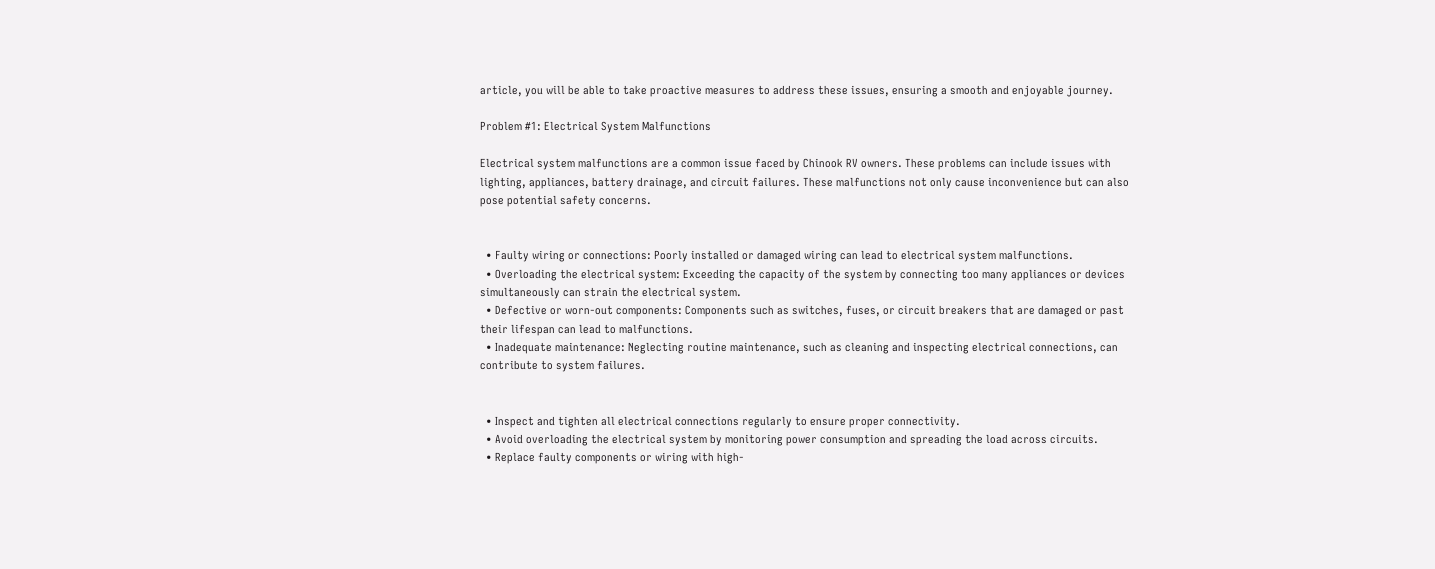article, you will be able to take proactive measures to address these issues, ensuring a smooth and enjoyable journey.

Problem #1: Electrical System Malfunctions

Electrical system malfunctions are a common issue faced by Chinook RV owners. These problems can include issues with lighting, appliances, battery drainage, and circuit failures. These malfunctions not only cause inconvenience but can also pose potential safety concerns.


  • Faulty wiring or connections: Poorly installed or damaged wiring can lead to electrical system malfunctions.
  • Overloading the electrical system: Exceeding the capacity of the system by connecting too many appliances or devices simultaneously can strain the electrical system.
  • Defective or worn-out components: Components such as switches, fuses, or circuit breakers that are damaged or past their lifespan can lead to malfunctions.
  • Inadequate maintenance: Neglecting routine maintenance, such as cleaning and inspecting electrical connections, can contribute to system failures.


  • Inspect and tighten all electrical connections regularly to ensure proper connectivity.
  • Avoid overloading the electrical system by monitoring power consumption and spreading the load across circuits.
  • Replace faulty components or wiring with high-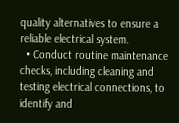quality alternatives to ensure a reliable electrical system.
  • Conduct routine maintenance checks, including cleaning and testing electrical connections, to identify and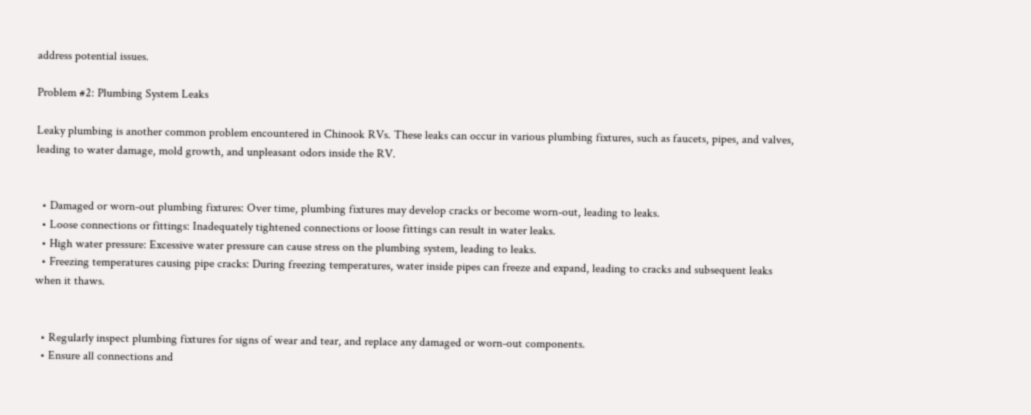address potential issues.

Problem #2: Plumbing System Leaks

Leaky plumbing is another common problem encountered in Chinook RVs. These leaks can occur in various plumbing fixtures, such as faucets, pipes, and valves, leading to water damage, mold growth, and unpleasant odors inside the RV.


  • Damaged or worn-out plumbing fixtures: Over time, plumbing fixtures may develop cracks or become worn-out, leading to leaks.
  • Loose connections or fittings: Inadequately tightened connections or loose fittings can result in water leaks.
  • High water pressure: Excessive water pressure can cause stress on the plumbing system, leading to leaks.
  • Freezing temperatures causing pipe cracks: During freezing temperatures, water inside pipes can freeze and expand, leading to cracks and subsequent leaks when it thaws.


  • Regularly inspect plumbing fixtures for signs of wear and tear, and replace any damaged or worn-out components.
  • Ensure all connections and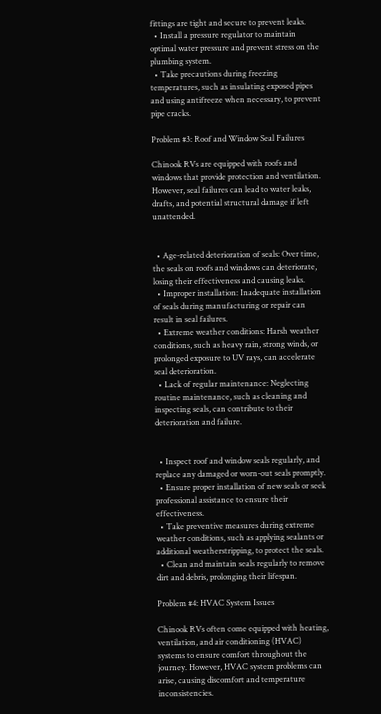fittings are tight and secure to prevent leaks.
  • Install a pressure regulator to maintain optimal water pressure and prevent stress on the plumbing system.
  • Take precautions during freezing temperatures, such as insulating exposed pipes and using antifreeze when necessary, to prevent pipe cracks.

Problem #3: Roof and Window Seal Failures

Chinook RVs are equipped with roofs and windows that provide protection and ventilation. However, seal failures can lead to water leaks, drafts, and potential structural damage if left unattended.


  • Age-related deterioration of seals: Over time, the seals on roofs and windows can deteriorate, losing their effectiveness and causing leaks.
  • Improper installation: Inadequate installation of seals during manufacturing or repair can result in seal failures.
  • Extreme weather conditions: Harsh weather conditions, such as heavy rain, strong winds, or prolonged exposure to UV rays, can accelerate seal deterioration.
  • Lack of regular maintenance: Neglecting routine maintenance, such as cleaning and inspecting seals, can contribute to their deterioration and failure.


  • Inspect roof and window seals regularly, and replace any damaged or worn-out seals promptly.
  • Ensure proper installation of new seals or seek professional assistance to ensure their effectiveness.
  • Take preventive measures during extreme weather conditions, such as applying sealants or additional weatherstripping, to protect the seals.
  • Clean and maintain seals regularly to remove dirt and debris, prolonging their lifespan.

Problem #4: HVAC System Issues

Chinook RVs often come equipped with heating, ventilation, and air conditioning (HVAC) systems to ensure comfort throughout the journey. However, HVAC system problems can arise, causing discomfort and temperature inconsistencies.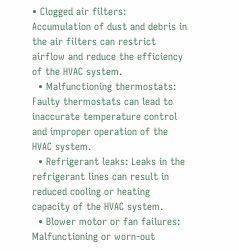• Clogged air filters: Accumulation of dust and debris in the air filters can restrict airflow and reduce the efficiency of the HVAC system.
  • Malfunctioning thermostats: Faulty thermostats can lead to inaccurate temperature control and improper operation of the HVAC system.
  • Refrigerant leaks: Leaks in the refrigerant lines can result in reduced cooling or heating capacity of the HVAC system.
  • Blower motor or fan failures: Malfunctioning or worn-out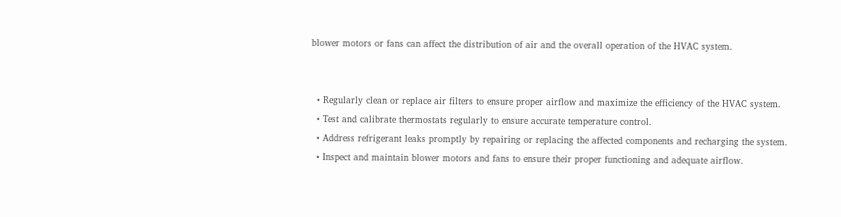blower motors or fans can affect the distribution of air and the overall operation of the HVAC system.


  • Regularly clean or replace air filters to ensure proper airflow and maximize the efficiency of the HVAC system.
  • Test and calibrate thermostats regularly to ensure accurate temperature control.
  • Address refrigerant leaks promptly by repairing or replacing the affected components and recharging the system.
  • Inspect and maintain blower motors and fans to ensure their proper functioning and adequate airflow.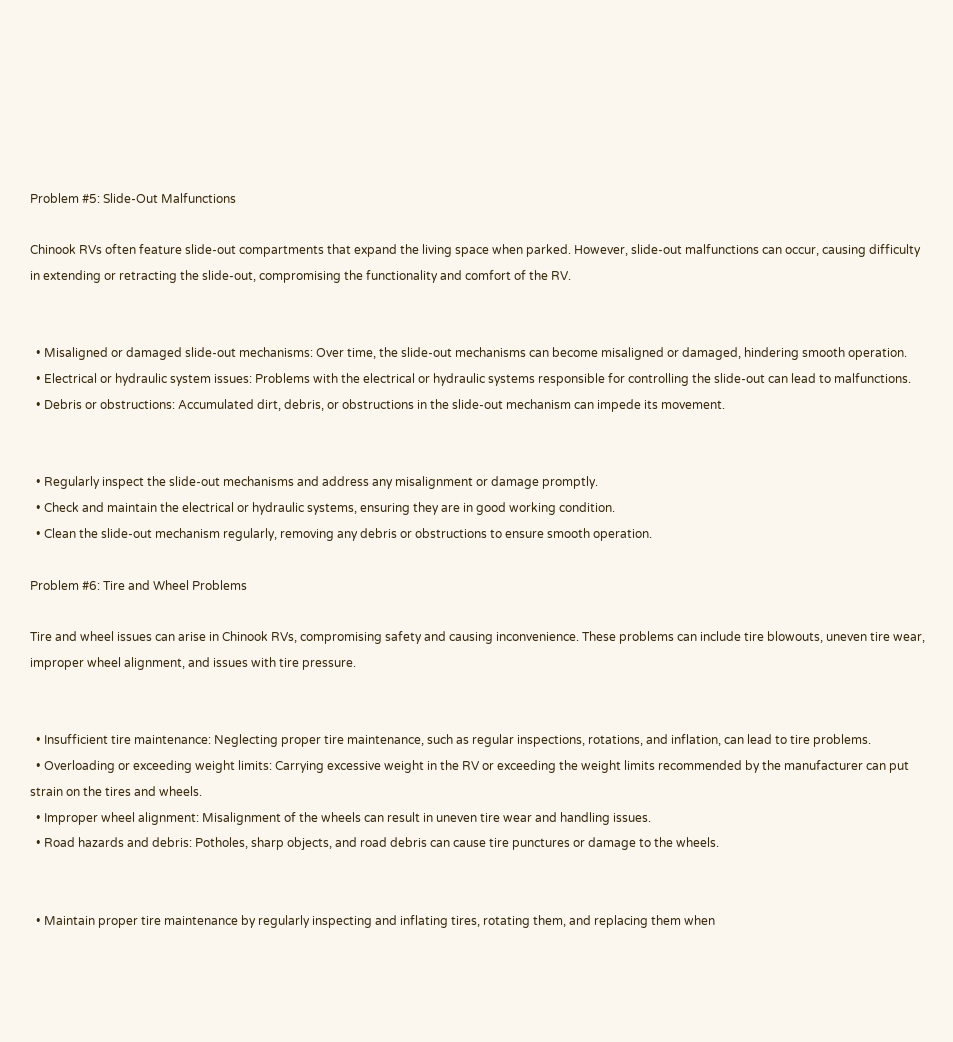Problem #5: Slide-Out Malfunctions

Chinook RVs often feature slide-out compartments that expand the living space when parked. However, slide-out malfunctions can occur, causing difficulty in extending or retracting the slide-out, compromising the functionality and comfort of the RV.


  • Misaligned or damaged slide-out mechanisms: Over time, the slide-out mechanisms can become misaligned or damaged, hindering smooth operation.
  • Electrical or hydraulic system issues: Problems with the electrical or hydraulic systems responsible for controlling the slide-out can lead to malfunctions.
  • Debris or obstructions: Accumulated dirt, debris, or obstructions in the slide-out mechanism can impede its movement.


  • Regularly inspect the slide-out mechanisms and address any misalignment or damage promptly.
  • Check and maintain the electrical or hydraulic systems, ensuring they are in good working condition.
  • Clean the slide-out mechanism regularly, removing any debris or obstructions to ensure smooth operation.

Problem #6: Tire and Wheel Problems

Tire and wheel issues can arise in Chinook RVs, compromising safety and causing inconvenience. These problems can include tire blowouts, uneven tire wear, improper wheel alignment, and issues with tire pressure.


  • Insufficient tire maintenance: Neglecting proper tire maintenance, such as regular inspections, rotations, and inflation, can lead to tire problems.
  • Overloading or exceeding weight limits: Carrying excessive weight in the RV or exceeding the weight limits recommended by the manufacturer can put strain on the tires and wheels.
  • Improper wheel alignment: Misalignment of the wheels can result in uneven tire wear and handling issues.
  • Road hazards and debris: Potholes, sharp objects, and road debris can cause tire punctures or damage to the wheels.


  • Maintain proper tire maintenance by regularly inspecting and inflating tires, rotating them, and replacing them when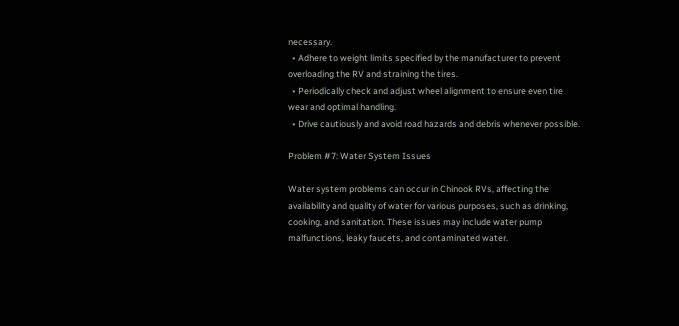necessary.
  • Adhere to weight limits specified by the manufacturer to prevent overloading the RV and straining the tires.
  • Periodically check and adjust wheel alignment to ensure even tire wear and optimal handling.
  • Drive cautiously and avoid road hazards and debris whenever possible.

Problem #7: Water System Issues

Water system problems can occur in Chinook RVs, affecting the availability and quality of water for various purposes, such as drinking, cooking, and sanitation. These issues may include water pump malfunctions, leaky faucets, and contaminated water.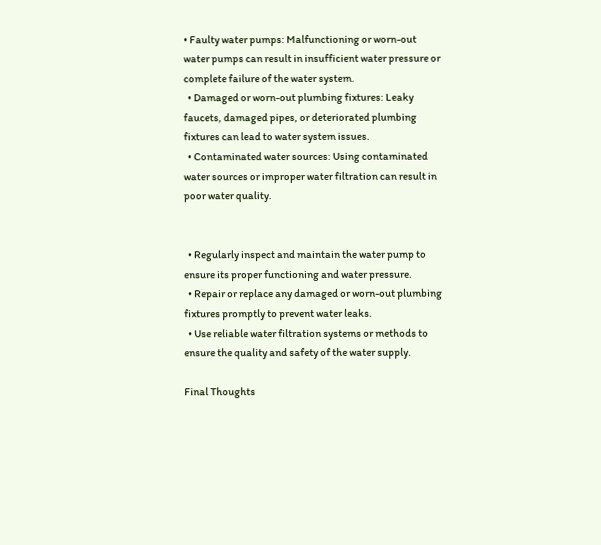• Faulty water pumps: Malfunctioning or worn-out water pumps can result in insufficient water pressure or complete failure of the water system.
  • Damaged or worn-out plumbing fixtures: Leaky faucets, damaged pipes, or deteriorated plumbing fixtures can lead to water system issues.
  • Contaminated water sources: Using contaminated water sources or improper water filtration can result in poor water quality.


  • Regularly inspect and maintain the water pump to ensure its proper functioning and water pressure.
  • Repair or replace any damaged or worn-out plumbing fixtures promptly to prevent water leaks.
  • Use reliable water filtration systems or methods to ensure the quality and safety of the water supply.

Final Thoughts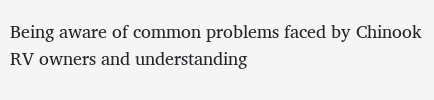Being aware of common problems faced by Chinook RV owners and understanding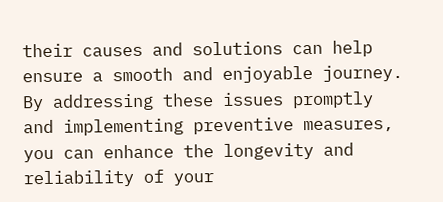their causes and solutions can help ensure a smooth and enjoyable journey. By addressing these issues promptly and implementing preventive measures, you can enhance the longevity and reliability of your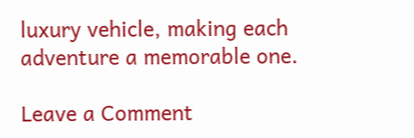luxury vehicle, making each adventure a memorable one.

Leave a Comment